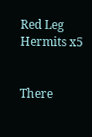Red Leg Hermits x5


There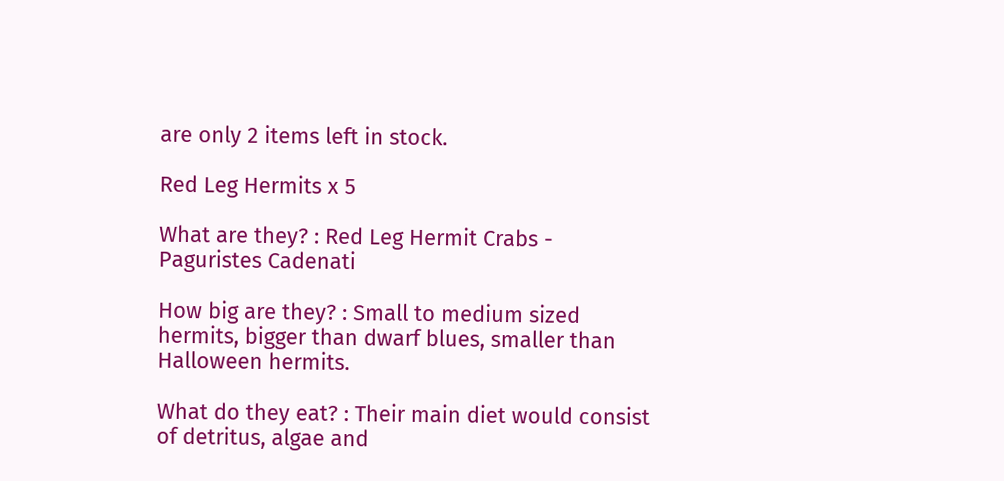are only 2 items left in stock.

Red Leg Hermits x 5

What are they? : Red Leg Hermit Crabs - Paguristes Cadenati

How big are they? : Small to medium sized hermits, bigger than dwarf blues, smaller than Halloween hermits.

What do they eat? : Their main diet would consist of detritus, algae and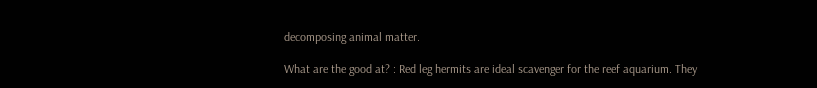decomposing animal matter.

What are the good at? : Red leg hermits are ideal scavenger for the reef aquarium. They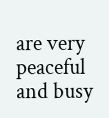are very peaceful and busy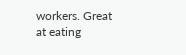workers. Great at eating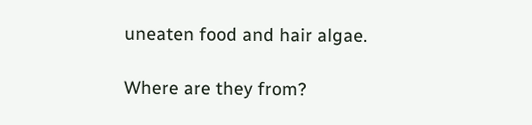uneaten food and hair algae.

Where are they from?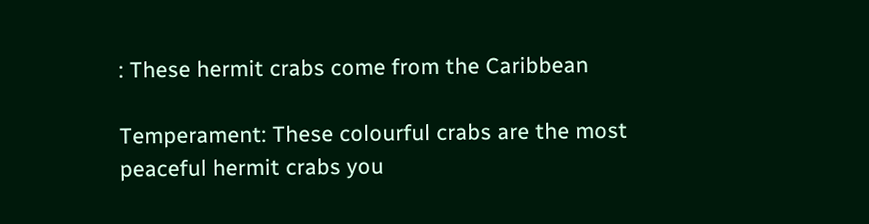: These hermit crabs come from the Caribbean

Temperament: These colourful crabs are the most peaceful hermit crabs you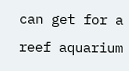can get for a reef aquarium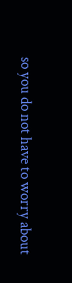so you do not have to worry about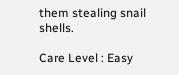them stealing snail shells.

Care Level : Easy